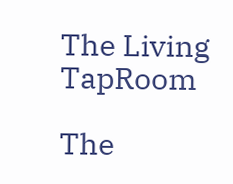The Living TapRoom

The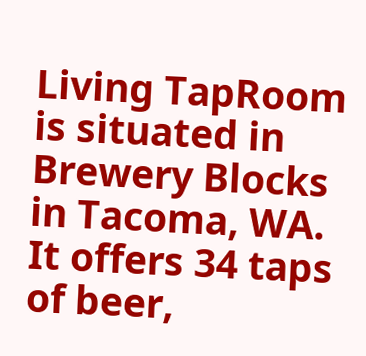Living TapRoom is situated in Brewery Blocks in Tacoma, WA. It offers 34 taps of beer,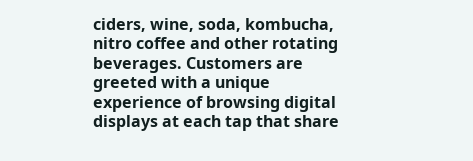ciders, wine, soda, kombucha, nitro coffee and other rotating beverages. Customers are greeted with a unique experience of browsing digital displays at each tap that share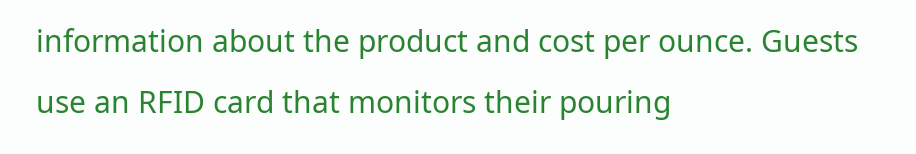information about the product and cost per ounce. Guests use an RFID card that monitors their pouring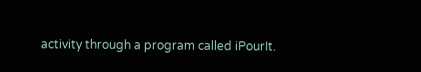activity through a program called iPourIt.